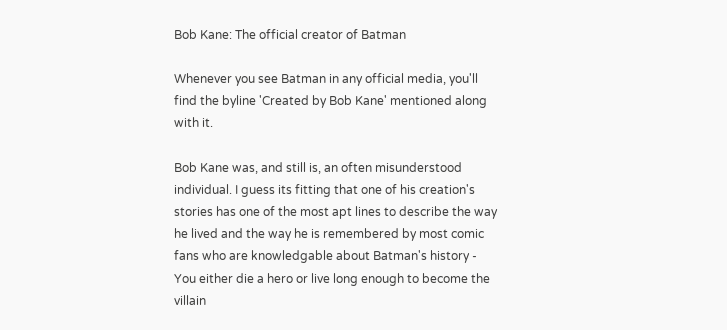Bob Kane: The official creator of Batman

Whenever you see Batman in any official media, you'll find the byline 'Created by Bob Kane' mentioned along with it.

Bob Kane was, and still is, an often misunderstood individual. I guess its fitting that one of his creation's stories has one of the most apt lines to describe the way he lived and the way he is remembered by most comic fans who are knowledgable about Batman's history - You either die a hero or live long enough to become the villain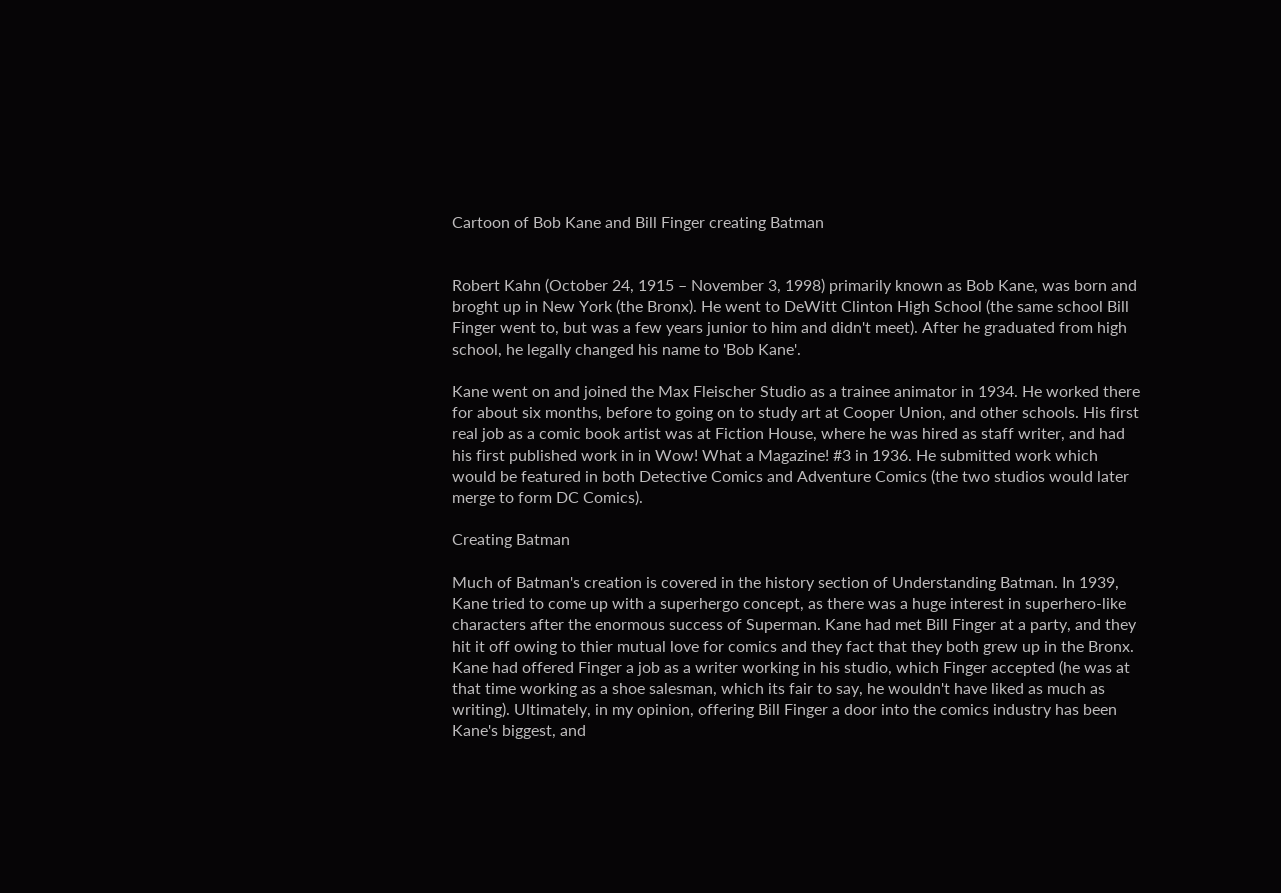Cartoon of Bob Kane and Bill Finger creating Batman


Robert Kahn (October 24, 1915 – November 3, 1998) primarily known as Bob Kane, was born and broght up in New York (the Bronx). He went to DeWitt Clinton High School (the same school Bill Finger went to, but was a few years junior to him and didn't meet). After he graduated from high school, he legally changed his name to 'Bob Kane'.

Kane went on and joined the Max Fleischer Studio as a trainee animator in 1934. He worked there for about six months, before to going on to study art at Cooper Union, and other schools. His first real job as a comic book artist was at Fiction House, where he was hired as staff writer, and had his first published work in in Wow! What a Magazine! #3 in 1936. He submitted work which would be featured in both Detective Comics and Adventure Comics (the two studios would later merge to form DC Comics).

Creating Batman

Much of Batman's creation is covered in the history section of Understanding Batman. In 1939, Kane tried to come up with a superhergo concept, as there was a huge interest in superhero-like characters after the enormous success of Superman. Kane had met Bill Finger at a party, and they hit it off owing to thier mutual love for comics and they fact that they both grew up in the Bronx. Kane had offered Finger a job as a writer working in his studio, which Finger accepted (he was at that time working as a shoe salesman, which its fair to say, he wouldn't have liked as much as writing). Ultimately, in my opinion, offering Bill Finger a door into the comics industry has been Kane's biggest, and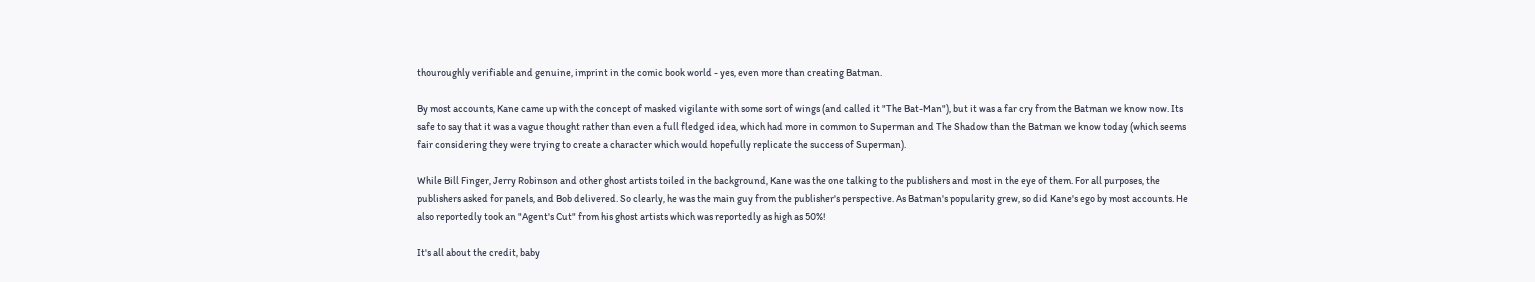thouroughly verifiable and genuine, imprint in the comic book world - yes, even more than creating Batman.

By most accounts, Kane came up with the concept of masked vigilante with some sort of wings (and called it "The Bat-Man"), but it was a far cry from the Batman we know now. Its safe to say that it was a vague thought rather than even a full fledged idea, which had more in common to Superman and The Shadow than the Batman we know today (which seems fair considering they were trying to create a character which would hopefully replicate the success of Superman).

While Bill Finger, Jerry Robinson and other ghost artists toiled in the background, Kane was the one talking to the publishers and most in the eye of them. For all purposes, the publishers asked for panels, and Bob delivered. So clearly, he was the main guy from the publisher's perspective. As Batman's popularity grew, so did Kane's ego by most accounts. He also reportedly took an "Agent's Cut" from his ghost artists which was reportedly as high as 50%!

It's all about the credit, baby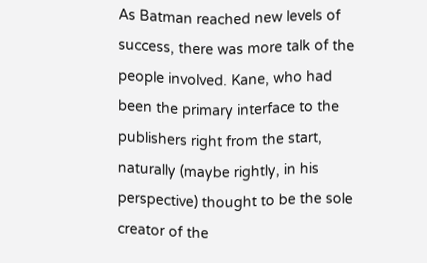As Batman reached new levels of success, there was more talk of the people involved. Kane, who had been the primary interface to the publishers right from the start, naturally (maybe rightly, in his perspective) thought to be the sole creator of the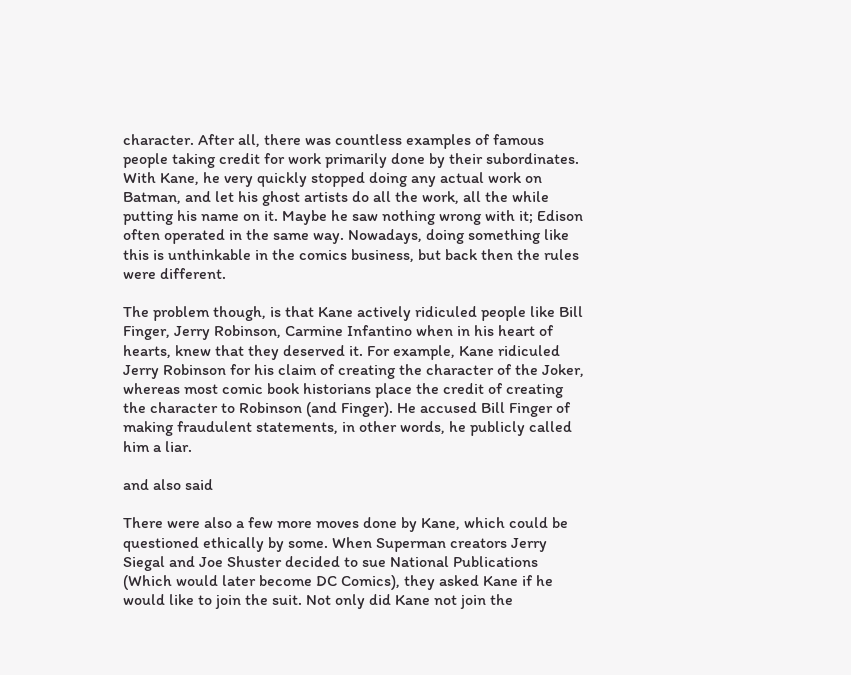character. After all, there was countless examples of famous people taking credit for work primarily done by their subordinates. With Kane, he very quickly stopped doing any actual work on Batman, and let his ghost artists do all the work, all the while putting his name on it. Maybe he saw nothing wrong with it; Edison often operated in the same way. Nowadays, doing something like this is unthinkable in the comics business, but back then the rules were different.

The problem though, is that Kane actively ridiculed people like Bill Finger, Jerry Robinson, Carmine Infantino when in his heart of hearts, knew that they deserved it. For example, Kane ridiculed Jerry Robinson for his claim of creating the character of the Joker, whereas most comic book historians place the credit of creating the character to Robinson (and Finger). He accused Bill Finger of making fraudulent statements, in other words, he publicly called him a liar.

and also said

There were also a few more moves done by Kane, which could be questioned ethically by some. When Superman creators Jerry Siegal and Joe Shuster decided to sue National Publications (Which would later become DC Comics), they asked Kane if he would like to join the suit. Not only did Kane not join the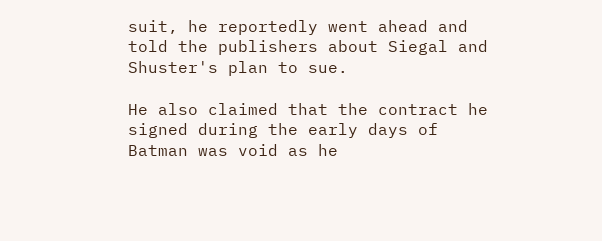suit, he reportedly went ahead and told the publishers about Siegal and Shuster's plan to sue.

He also claimed that the contract he signed during the early days of Batman was void as he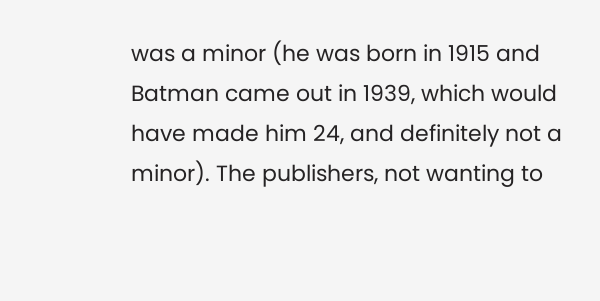was a minor (he was born in 1915 and Batman came out in 1939, which would have made him 24, and definitely not a minor). The publishers, not wanting to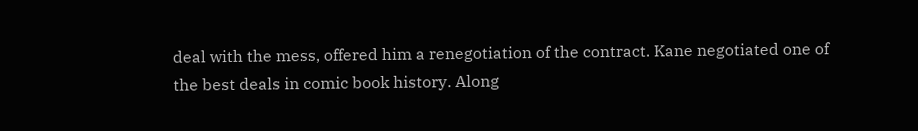deal with the mess, offered him a renegotiation of the contract. Kane negotiated one of the best deals in comic book history. Along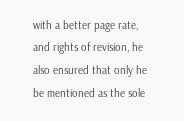with a better page rate, and rights of revision, he also ensured that only he be mentioned as the sole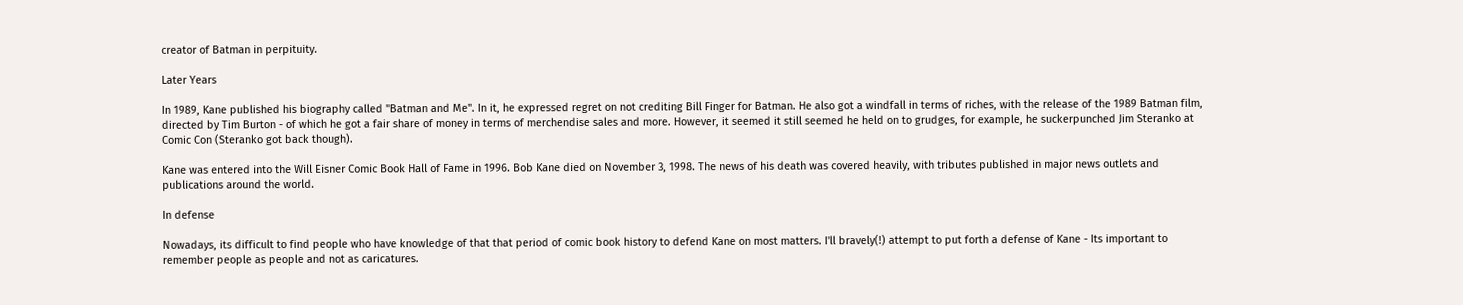creator of Batman in perpituity.

Later Years

In 1989, Kane published his biography called "Batman and Me". In it, he expressed regret on not crediting Bill Finger for Batman. He also got a windfall in terms of riches, with the release of the 1989 Batman film, directed by Tim Burton - of which he got a fair share of money in terms of merchendise sales and more. However, it seemed it still seemed he held on to grudges, for example, he suckerpunched Jim Steranko at Comic Con (Steranko got back though).

Kane was entered into the Will Eisner Comic Book Hall of Fame in 1996. Bob Kane died on November 3, 1998. The news of his death was covered heavily, with tributes published in major news outlets and publications around the world.

In defense

Nowadays, its difficult to find people who have knowledge of that that period of comic book history to defend Kane on most matters. I'll bravely(!) attempt to put forth a defense of Kane - Its important to remember people as people and not as caricatures.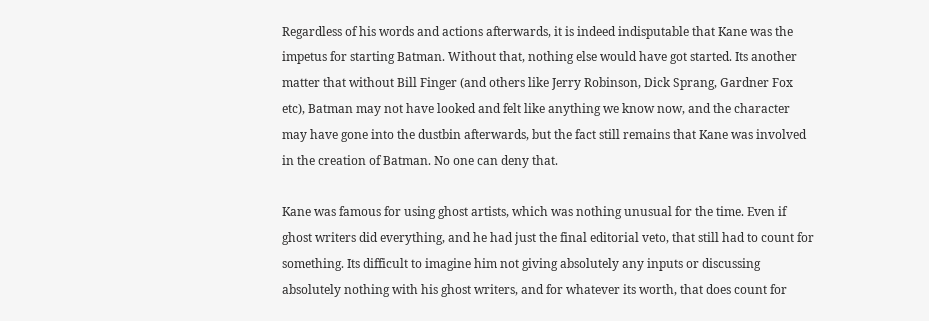Regardless of his words and actions afterwards, it is indeed indisputable that Kane was the impetus for starting Batman. Without that, nothing else would have got started. Its another matter that without Bill Finger (and others like Jerry Robinson, Dick Sprang, Gardner Fox etc), Batman may not have looked and felt like anything we know now, and the character may have gone into the dustbin afterwards, but the fact still remains that Kane was involved in the creation of Batman. No one can deny that.

Kane was famous for using ghost artists, which was nothing unusual for the time. Even if ghost writers did everything, and he had just the final editorial veto, that still had to count for something. Its difficult to imagine him not giving absolutely any inputs or discussing absolutely nothing with his ghost writers, and for whatever its worth, that does count for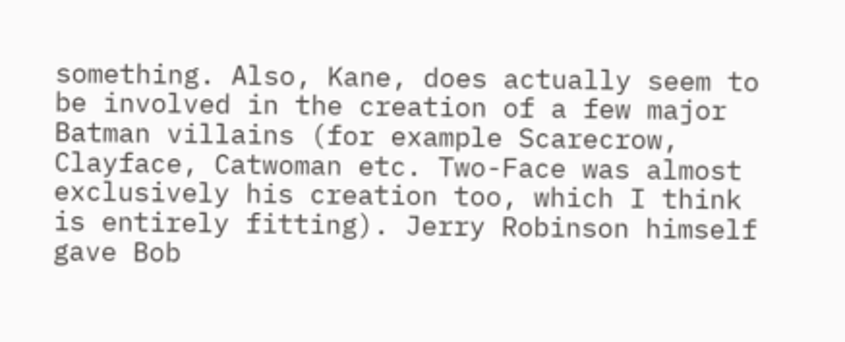something. Also, Kane, does actually seem to be involved in the creation of a few major Batman villains (for example Scarecrow, Clayface, Catwoman etc. Two-Face was almost exclusively his creation too, which I think is entirely fitting). Jerry Robinson himself gave Bob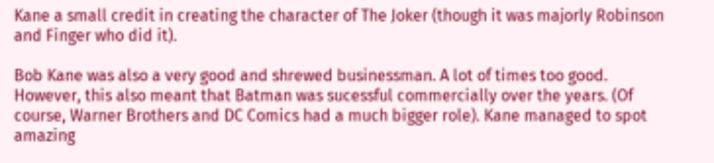Kane a small credit in creating the character of The Joker (though it was majorly Robinson and Finger who did it).

Bob Kane was also a very good and shrewed businessman. A lot of times too good. However, this also meant that Batman was sucessful commercially over the years. (Of course, Warner Brothers and DC Comics had a much bigger role). Kane managed to spot amazing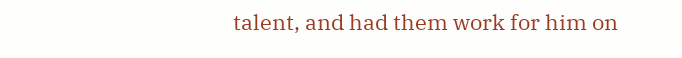talent, and had them work for him on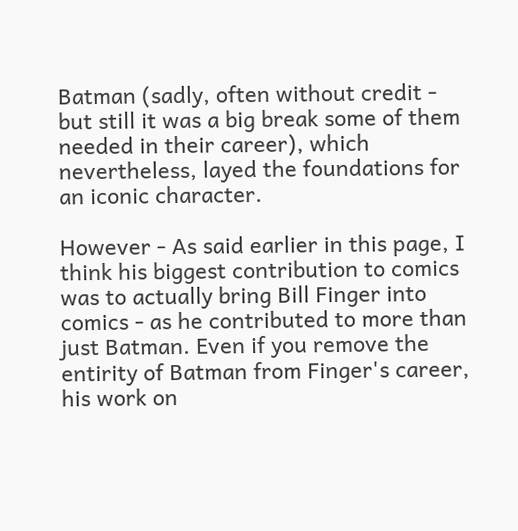Batman (sadly, often without credit - but still it was a big break some of them needed in their career), which nevertheless, layed the foundations for an iconic character.

However - As said earlier in this page, I think his biggest contribution to comics was to actually bring Bill Finger into comics - as he contributed to more than just Batman. Even if you remove the entirity of Batman from Finger's career, his work on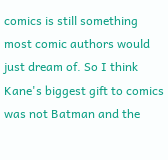comics is still something most comic authors would just dream of. So I think Kane's biggest gift to comics was not Batman and the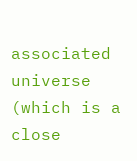associated universe (which is a close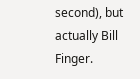second), but actually Bill Finger.